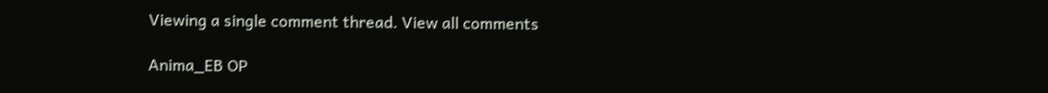Viewing a single comment thread. View all comments

Anima_EB OP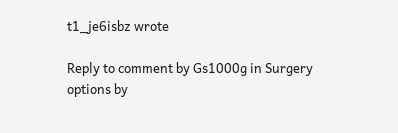t1_je6isbz wrote

Reply to comment by Gs1000g in Surgery options by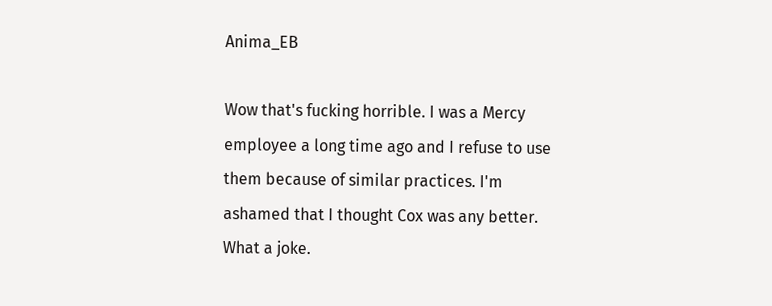Anima_EB

Wow that's fucking horrible. I was a Mercy employee a long time ago and I refuse to use them because of similar practices. I'm ashamed that I thought Cox was any better. What a joke.